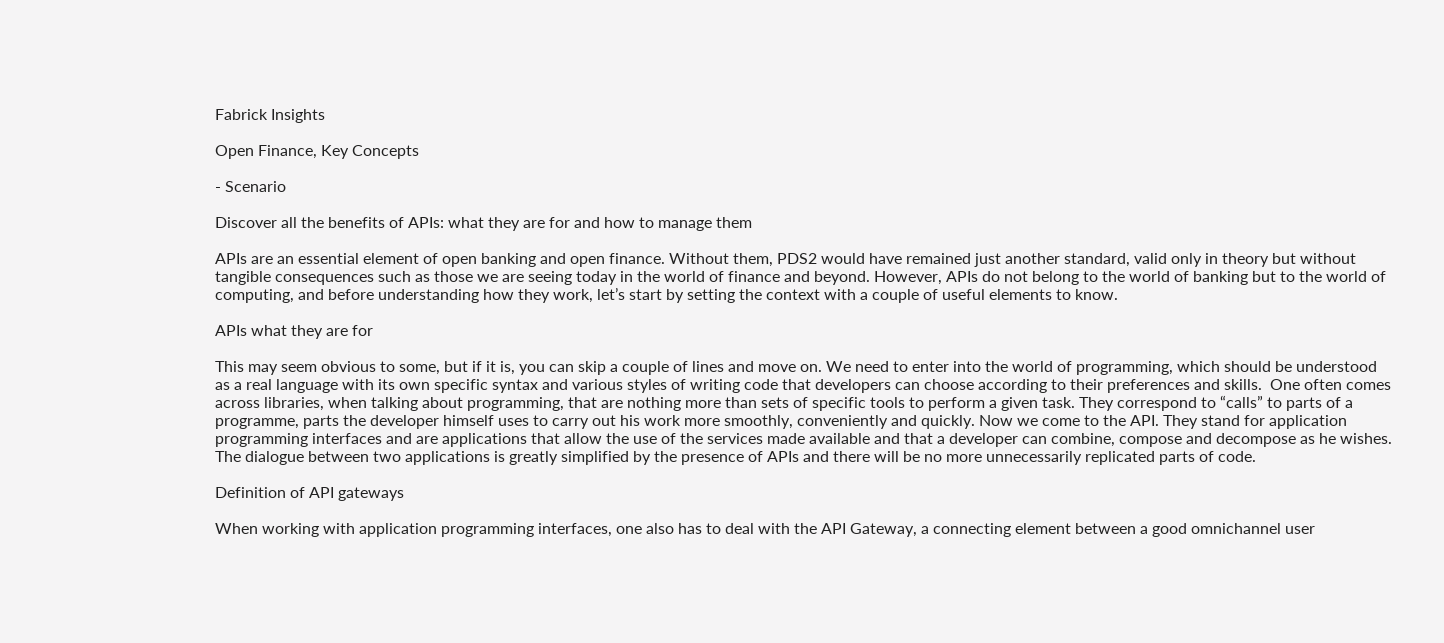Fabrick Insights

Open Finance, Key Concepts

- Scenario

Discover all the benefits of APIs: what they are for and how to manage them

APIs are an essential element of open banking and open finance. Without them, PDS2 would have remained just another standard, valid only in theory but without tangible consequences such as those we are seeing today in the world of finance and beyond. However, APIs do not belong to the world of banking but to the world of computing, and before understanding how they work, let’s start by setting the context with a couple of useful elements to know.

APIs what they are for

This may seem obvious to some, but if it is, you can skip a couple of lines and move on. We need to enter into the world of programming, which should be understood as a real language with its own specific syntax and various styles of writing code that developers can choose according to their preferences and skills.  One often comes across libraries, when talking about programming, that are nothing more than sets of specific tools to perform a given task. They correspond to “calls” to parts of a programme, parts the developer himself uses to carry out his work more smoothly, conveniently and quickly. Now we come to the API. They stand for application programming interfaces and are applications that allow the use of the services made available and that a developer can combine, compose and decompose as he wishes. The dialogue between two applications is greatly simplified by the presence of APIs and there will be no more unnecessarily replicated parts of code.

Definition of API gateways

When working with application programming interfaces, one also has to deal with the API Gateway, a connecting element between a good omnichannel user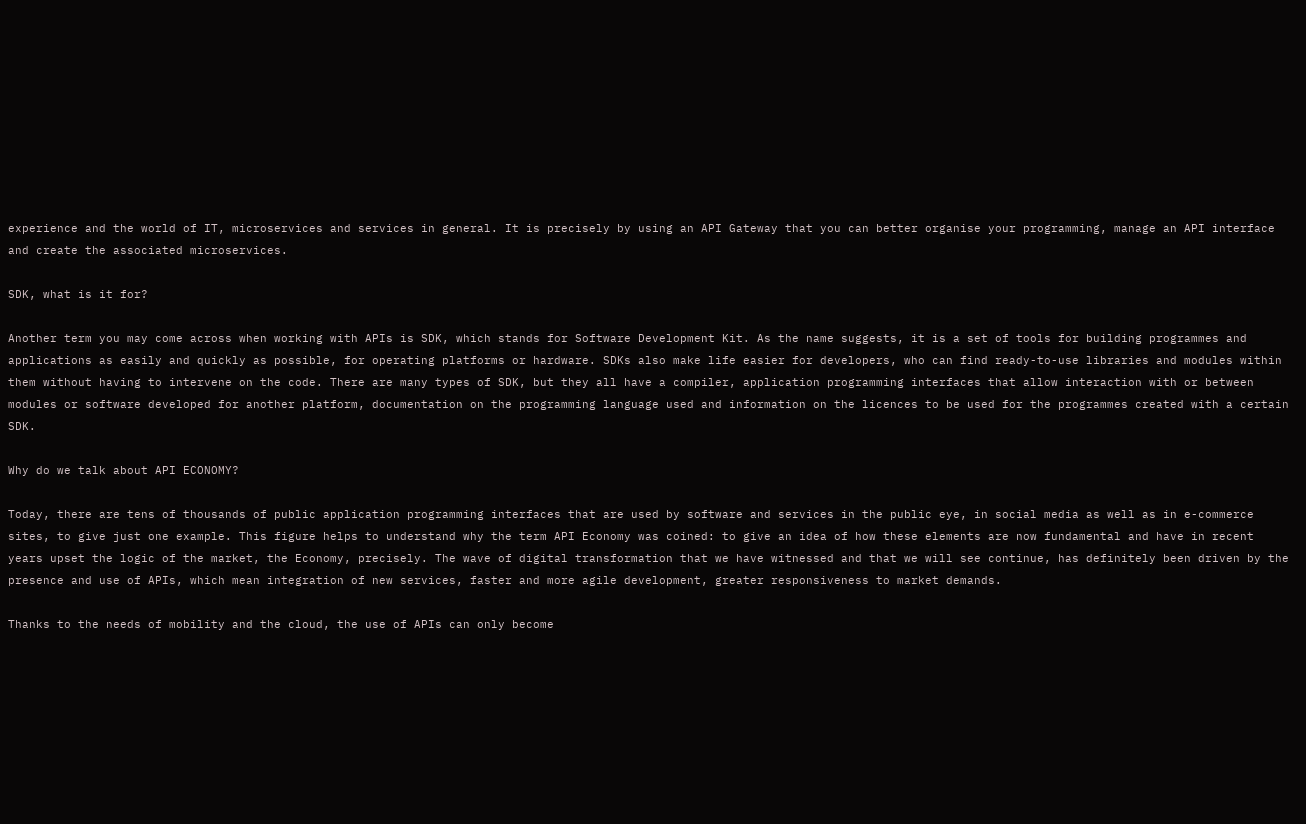experience and the world of IT, microservices and services in general. It is precisely by using an API Gateway that you can better organise your programming, manage an API interface and create the associated microservices.

SDK, what is it for?

Another term you may come across when working with APIs is SDK, which stands for Software Development Kit. As the name suggests, it is a set of tools for building programmes and applications as easily and quickly as possible, for operating platforms or hardware. SDKs also make life easier for developers, who can find ready-to-use libraries and modules within them without having to intervene on the code. There are many types of SDK, but they all have a compiler, application programming interfaces that allow interaction with or between modules or software developed for another platform, documentation on the programming language used and information on the licences to be used for the programmes created with a certain SDK.

Why do we talk about API ECONOMY?

Today, there are tens of thousands of public application programming interfaces that are used by software and services in the public eye, in social media as well as in e-commerce sites, to give just one example. This figure helps to understand why the term API Economy was coined: to give an idea of how these elements are now fundamental and have in recent years upset the logic of the market, the Economy, precisely. The wave of digital transformation that we have witnessed and that we will see continue, has definitely been driven by the presence and use of APIs, which mean integration of new services, faster and more agile development, greater responsiveness to market demands.

Thanks to the needs of mobility and the cloud, the use of APIs can only become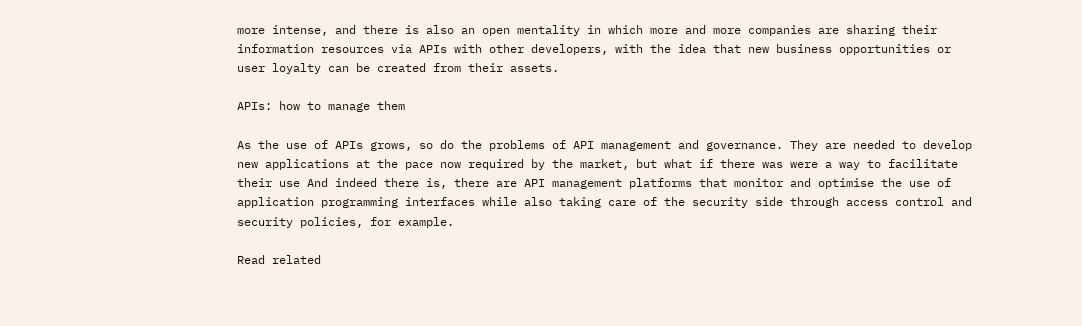more intense, and there is also an open mentality in which more and more companies are sharing their information resources via APIs with other developers, with the idea that new business opportunities or user loyalty can be created from their assets.

APIs: how to manage them

As the use of APIs grows, so do the problems of API management and governance. They are needed to develop new applications at the pace now required by the market, but what if there was were a way to facilitate their use And indeed there is, there are API management platforms that monitor and optimise the use of application programming interfaces while also taking care of the security side through access control and security policies, for example.

Read related